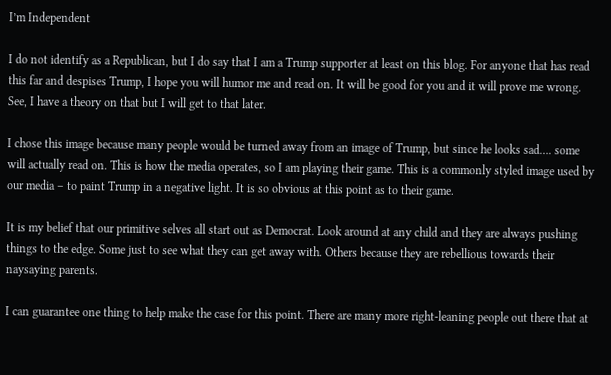I’m Independent

I do not identify as a Republican, but I do say that I am a Trump supporter at least on this blog. For anyone that has read this far and despises Trump, I hope you will humor me and read on. It will be good for you and it will prove me wrong. See, I have a theory on that but I will get to that later.

I chose this image because many people would be turned away from an image of Trump, but since he looks sad…. some will actually read on. This is how the media operates, so I am playing their game. This is a commonly styled image used by our media – to paint Trump in a negative light. It is so obvious at this point as to their game.

It is my belief that our primitive selves all start out as Democrat. Look around at any child and they are always pushing things to the edge. Some just to see what they can get away with. Others because they are rebellious towards their naysaying parents.

I can guarantee one thing to help make the case for this point. There are many more right-leaning people out there that at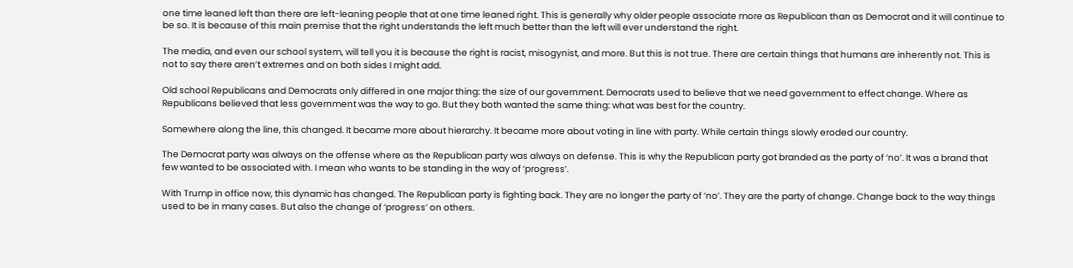one time leaned left than there are left-leaning people that at one time leaned right. This is generally why older people associate more as Republican than as Democrat and it will continue to be so. It is because of this main premise that the right understands the left much better than the left will ever understand the right.

The media, and even our school system, will tell you it is because the right is racist, misogynist, and more. But this is not true. There are certain things that humans are inherently not. This is not to say there aren’t extremes and on both sides I might add.

Old school Republicans and Democrats only differed in one major thing: the size of our government. Democrats used to believe that we need government to effect change. Where as Republicans believed that less government was the way to go. But they both wanted the same thing: what was best for the country.

Somewhere along the line, this changed. It became more about hierarchy. It became more about voting in line with party. While certain things slowly eroded our country.

The Democrat party was always on the offense where as the Republican party was always on defense. This is why the Republican party got branded as the party of ‘no’. It was a brand that few wanted to be associated with. I mean who wants to be standing in the way of ‘progress’.

With Trump in office now, this dynamic has changed. The Republican party is fighting back. They are no longer the party of ‘no’. They are the party of change. Change back to the way things used to be in many cases. But also the change of ‘progress’ on others.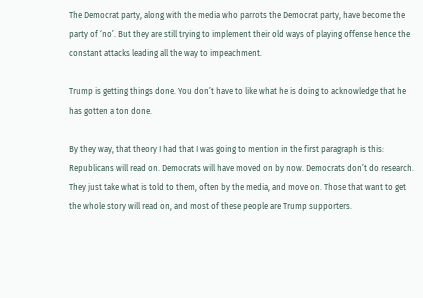The Democrat party, along with the media who parrots the Democrat party, have become the party of ‘no’. But they are still trying to implement their old ways of playing offense hence the constant attacks leading all the way to impeachment.

Trump is getting things done. You don’t have to like what he is doing to acknowledge that he has gotten a ton done.

By they way, that theory I had that I was going to mention in the first paragraph is this: Republicans will read on. Democrats will have moved on by now. Democrats don’t do research. They just take what is told to them, often by the media, and move on. Those that want to get the whole story will read on, and most of these people are Trump supporters.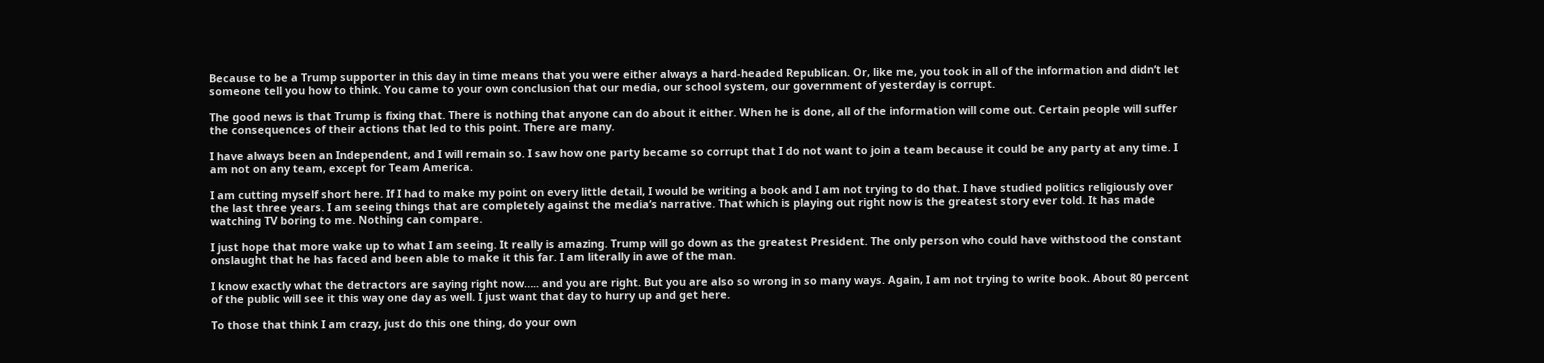Because to be a Trump supporter in this day in time means that you were either always a hard-headed Republican. Or, like me, you took in all of the information and didn’t let someone tell you how to think. You came to your own conclusion that our media, our school system, our government of yesterday is corrupt.

The good news is that Trump is fixing that. There is nothing that anyone can do about it either. When he is done, all of the information will come out. Certain people will suffer the consequences of their actions that led to this point. There are many.

I have always been an Independent, and I will remain so. I saw how one party became so corrupt that I do not want to join a team because it could be any party at any time. I am not on any team, except for Team America.

I am cutting myself short here. If I had to make my point on every little detail, I would be writing a book and I am not trying to do that. I have studied politics religiously over the last three years. I am seeing things that are completely against the media’s narrative. That which is playing out right now is the greatest story ever told. It has made watching TV boring to me. Nothing can compare.

I just hope that more wake up to what I am seeing. It really is amazing. Trump will go down as the greatest President. The only person who could have withstood the constant onslaught that he has faced and been able to make it this far. I am literally in awe of the man.

I know exactly what the detractors are saying right now….. and you are right. But you are also so wrong in so many ways. Again, I am not trying to write book. About 80 percent of the public will see it this way one day as well. I just want that day to hurry up and get here.

To those that think I am crazy, just do this one thing, do your own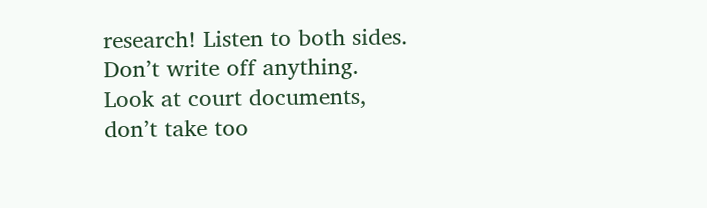research! Listen to both sides. Don’t write off anything. Look at court documents, don’t take too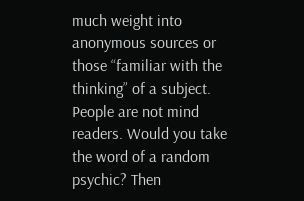much weight into anonymous sources or those “familiar with the thinking” of a subject. People are not mind readers. Would you take the word of a random psychic? Then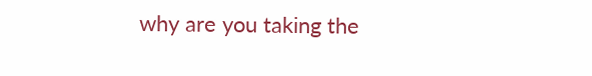why are you taking the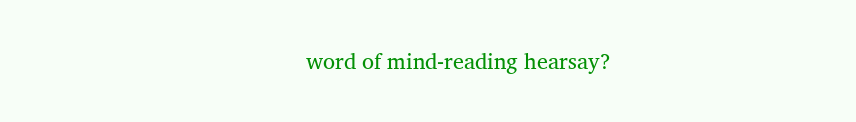word of mind-reading hearsay?